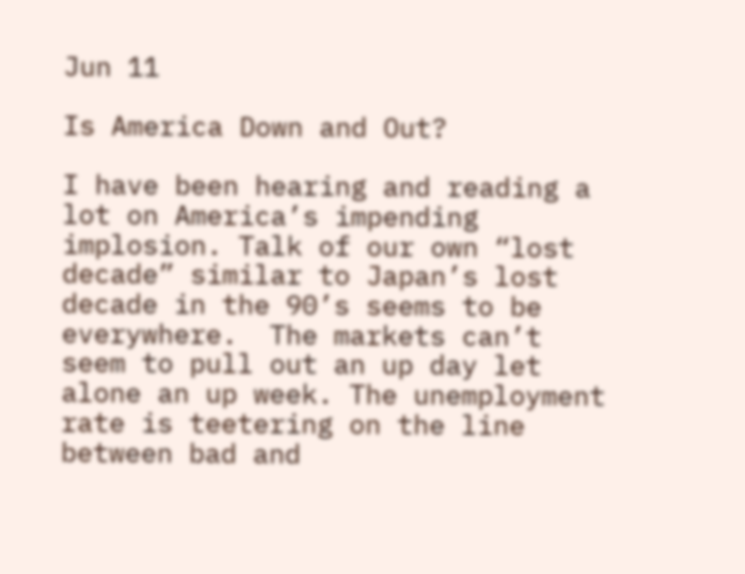Jun 11

Is America Down and Out?

I have been hearing and reading a lot on America’s impending implosion. Talk of our own “lost decade” similar to Japan’s lost decade in the 90’s seems to be everywhere.  The markets can’t seem to pull out an up day let alone an up week. The unemployment rate is teetering on the line between bad and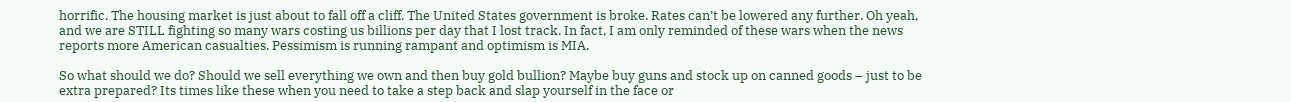horrific. The housing market is just about to fall off a cliff. The United States government is broke. Rates can’t be lowered any further. Oh yeah, and we are STILL fighting so many wars costing us billions per day that I lost track. In fact, I am only reminded of these wars when the news reports more American casualties. Pessimism is running rampant and optimism is MIA.

So what should we do? Should we sell everything we own and then buy gold bullion? Maybe buy guns and stock up on canned goods – just to be extra prepared? Its times like these when you need to take a step back and slap yourself in the face or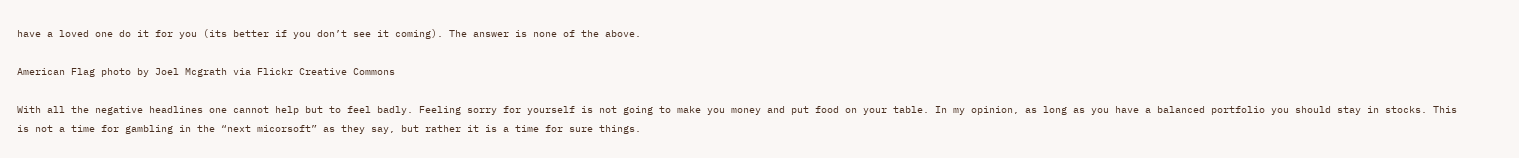have a loved one do it for you (its better if you don’t see it coming). The answer is none of the above.

American Flag photo by Joel Mcgrath via Flickr Creative Commons

With all the negative headlines one cannot help but to feel badly. Feeling sorry for yourself is not going to make you money and put food on your table. In my opinion, as long as you have a balanced portfolio you should stay in stocks. This is not a time for gambling in the “next micorsoft” as they say, but rather it is a time for sure things.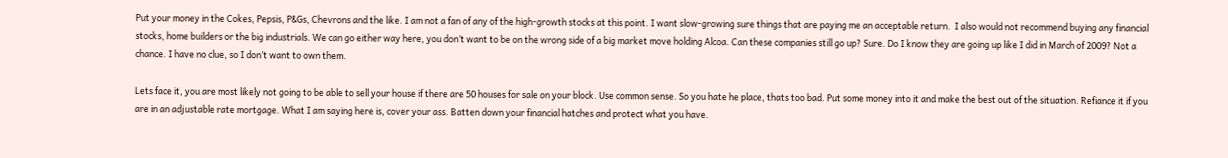Put your money in the Cokes, Pepsis, P&Gs, Chevrons and the like. I am not a fan of any of the high-growth stocks at this point. I want slow-growing sure things that are paying me an acceptable return.  I also would not recommend buying any financial stocks, home builders or the big industrials. We can go either way here, you don’t want to be on the wrong side of a big market move holding Alcoa. Can these companies still go up? Sure. Do I know they are going up like I did in March of 2009? Not a chance. I have no clue, so I don’t want to own them.

Lets face it, you are most likely not going to be able to sell your house if there are 50 houses for sale on your block. Use common sense. So you hate he place, thats too bad. Put some money into it and make the best out of the situation. Refiance it if you are in an adjustable rate mortgage. What I am saying here is, cover your ass. Batten down your financial hatches and protect what you have.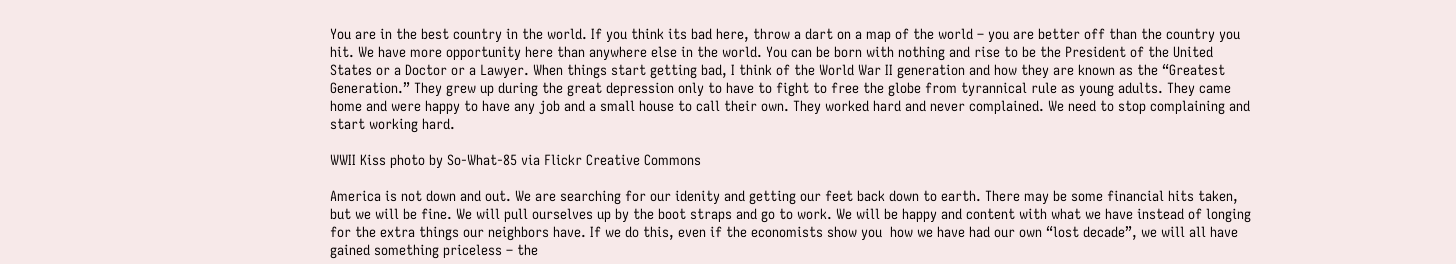You are in the best country in the world. If you think its bad here, throw a dart on a map of the world – you are better off than the country you hit. We have more opportunity here than anywhere else in the world. You can be born with nothing and rise to be the President of the United States or a Doctor or a Lawyer. When things start getting bad, I think of the World War II generation and how they are known as the “Greatest Generation.” They grew up during the great depression only to have to fight to free the globe from tyrannical rule as young adults. They came home and were happy to have any job and a small house to call their own. They worked hard and never complained. We need to stop complaining and start working hard.

WWII Kiss photo by So-What-85 via Flickr Creative Commons

America is not down and out. We are searching for our idenity and getting our feet back down to earth. There may be some financial hits taken, but we will be fine. We will pull ourselves up by the boot straps and go to work. We will be happy and content with what we have instead of longing for the extra things our neighbors have. If we do this, even if the economists show you  how we have had our own “lost decade”, we will all have gained something priceless – the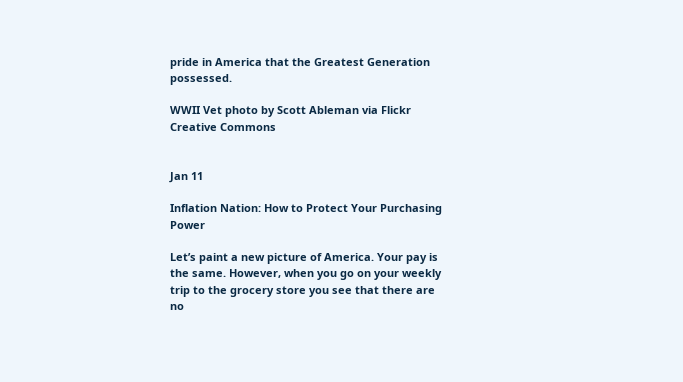pride in America that the Greatest Generation possessed.

WWII Vet photo by Scott Ableman via Flickr Creative Commons


Jan 11

Inflation Nation: How to Protect Your Purchasing Power

Let’s paint a new picture of America. Your pay is the same. However, when you go on your weekly trip to the grocery store you see that there are no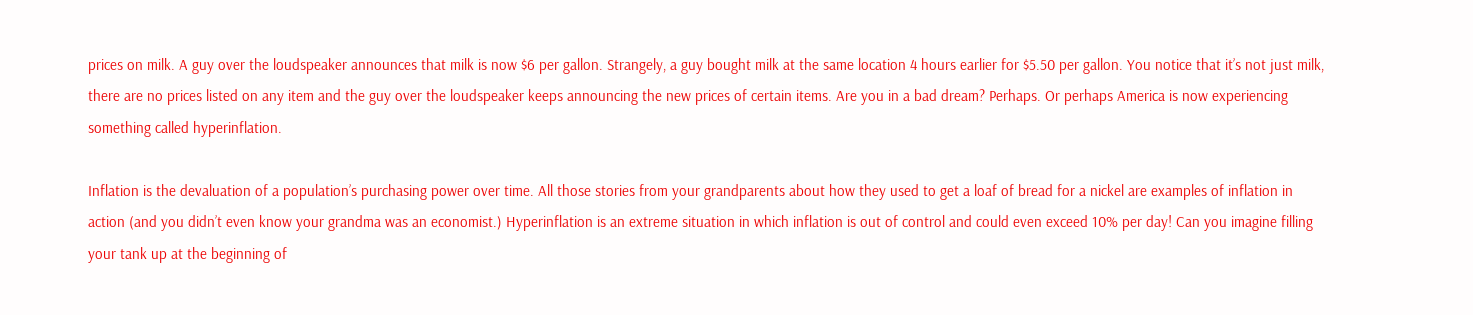prices on milk. A guy over the loudspeaker announces that milk is now $6 per gallon. Strangely, a guy bought milk at the same location 4 hours earlier for $5.50 per gallon. You notice that it’s not just milk, there are no prices listed on any item and the guy over the loudspeaker keeps announcing the new prices of certain items. Are you in a bad dream? Perhaps. Or perhaps America is now experiencing something called hyperinflation.

Inflation is the devaluation of a population’s purchasing power over time. All those stories from your grandparents about how they used to get a loaf of bread for a nickel are examples of inflation in action (and you didn’t even know your grandma was an economist.) Hyperinflation is an extreme situation in which inflation is out of control and could even exceed 10% per day! Can you imagine filling your tank up at the beginning of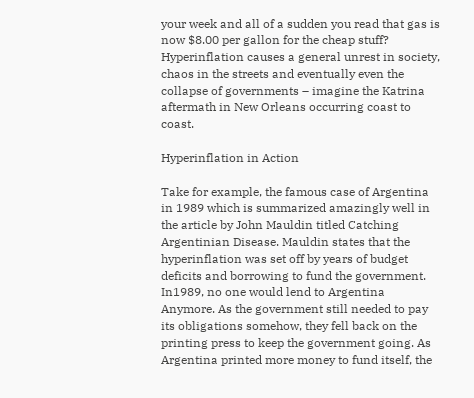your week and all of a sudden you read that gas is now $8.00 per gallon for the cheap stuff? Hyperinflation causes a general unrest in society, chaos in the streets and eventually even the collapse of governments – imagine the Katrina aftermath in New Orleans occurring coast to coast.

Hyperinflation in Action

Take for example, the famous case of Argentina in 1989 which is summarized amazingly well in the article by John Mauldin titled Catching Argentinian Disease. Mauldin states that the hyperinflation was set off by years of budget deficits and borrowing to fund the government. In1989, no one would lend to Argentina Anymore. As the government still needed to pay its obligations somehow, they fell back on the printing press to keep the government going. As Argentina printed more money to fund itself, the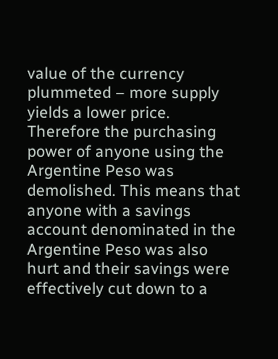value of the currency plummeted – more supply yields a lower price. Therefore the purchasing power of anyone using the Argentine Peso was demolished. This means that anyone with a savings account denominated in the Argentine Peso was also hurt and their savings were effectively cut down to a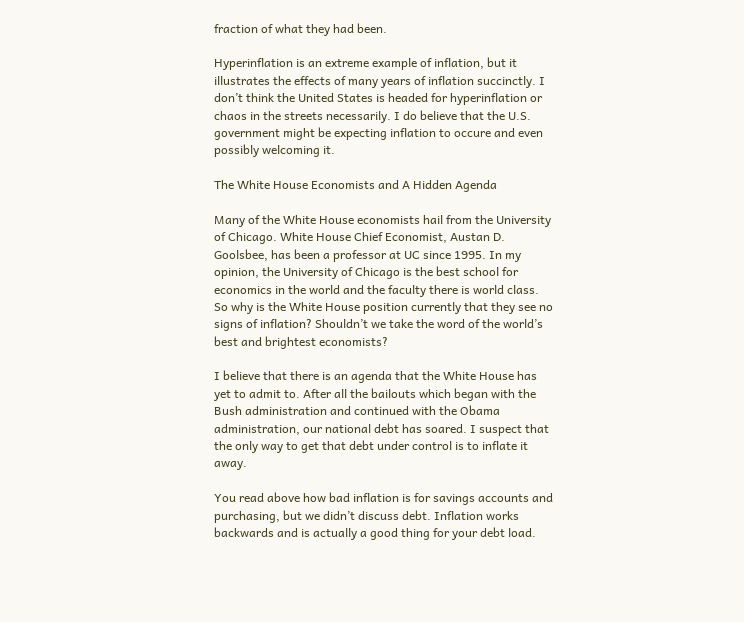fraction of what they had been.

Hyperinflation is an extreme example of inflation, but it illustrates the effects of many years of inflation succinctly. I don’t think the United States is headed for hyperinflation or chaos in the streets necessarily. I do believe that the U.S. government might be expecting inflation to occure and even possibly welcoming it.

The White House Economists and A Hidden Agenda

Many of the White House economists hail from the University of Chicago. White House Chief Economist, Austan D. Goolsbee, has been a professor at UC since 1995. In my opinion, the University of Chicago is the best school for economics in the world and the faculty there is world class. So why is the White House position currently that they see no signs of inflation? Shouldn’t we take the word of the world’s best and brightest economists?

I believe that there is an agenda that the White House has yet to admit to. After all the bailouts which began with the Bush administration and continued with the Obama administration, our national debt has soared. I suspect that the only way to get that debt under control is to inflate it away.

You read above how bad inflation is for savings accounts and purchasing, but we didn’t discuss debt. Inflation works backwards and is actually a good thing for your debt load.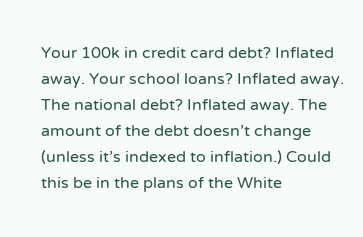Your 100k in credit card debt? Inflated away. Your school loans? Inflated away. The national debt? Inflated away. The amount of the debt doesn’t change (unless it’s indexed to inflation.) Could this be in the plans of the White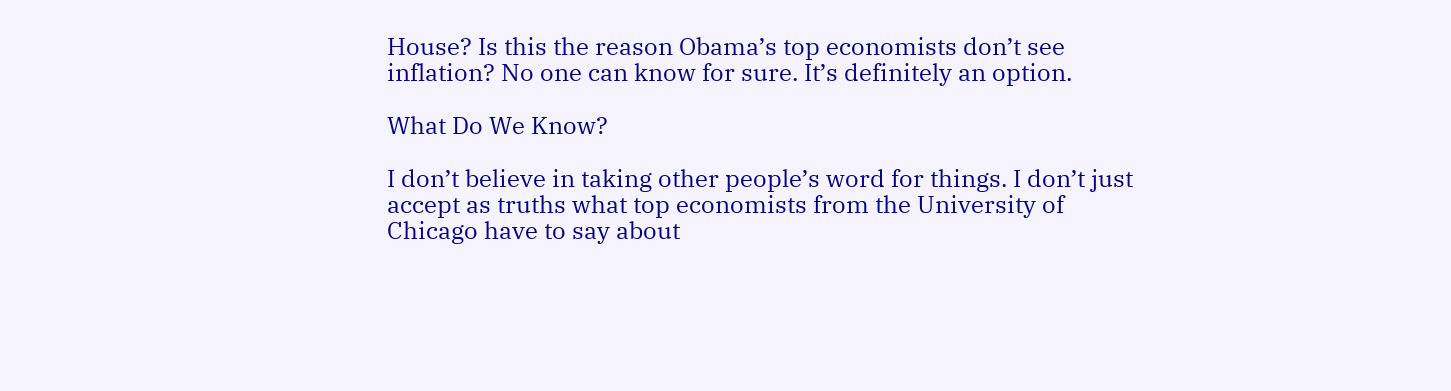House? Is this the reason Obama’s top economists don’t see inflation? No one can know for sure. It’s definitely an option.

What Do We Know?

I don’t believe in taking other people’s word for things. I don’t just accept as truths what top economists from the University of Chicago have to say about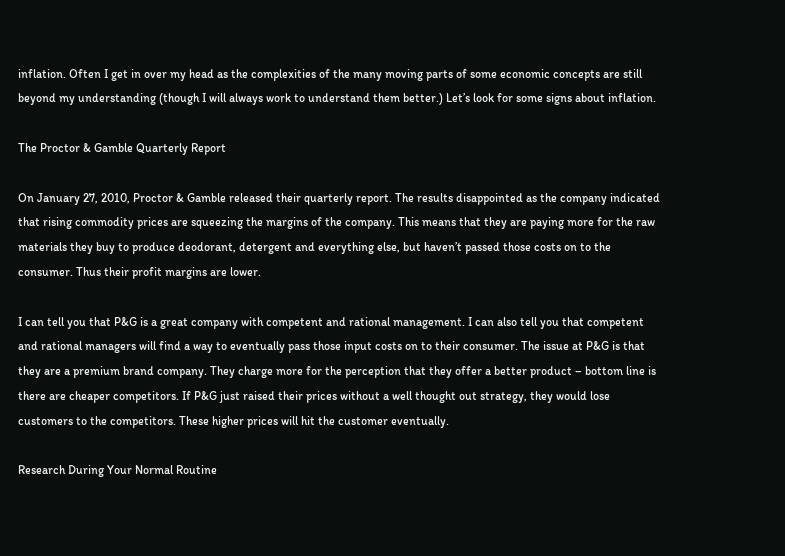inflation. Often I get in over my head as the complexities of the many moving parts of some economic concepts are still beyond my understanding (though I will always work to understand them better.) Let’s look for some signs about inflation.

The Proctor & Gamble Quarterly Report

On January 27, 2010, Proctor & Gamble released their quarterly report. The results disappointed as the company indicated that rising commodity prices are squeezing the margins of the company. This means that they are paying more for the raw materials they buy to produce deodorant, detergent and everything else, but haven’t passed those costs on to the consumer. Thus their profit margins are lower.

I can tell you that P&G is a great company with competent and rational management. I can also tell you that competent and rational managers will find a way to eventually pass those input costs on to their consumer. The issue at P&G is that they are a premium brand company. They charge more for the perception that they offer a better product – bottom line is there are cheaper competitors. If P&G just raised their prices without a well thought out strategy, they would lose customers to the competitors. These higher prices will hit the customer eventually.

Research During Your Normal Routine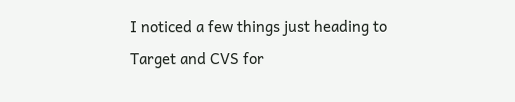I noticed a few things just heading to Target and CVS for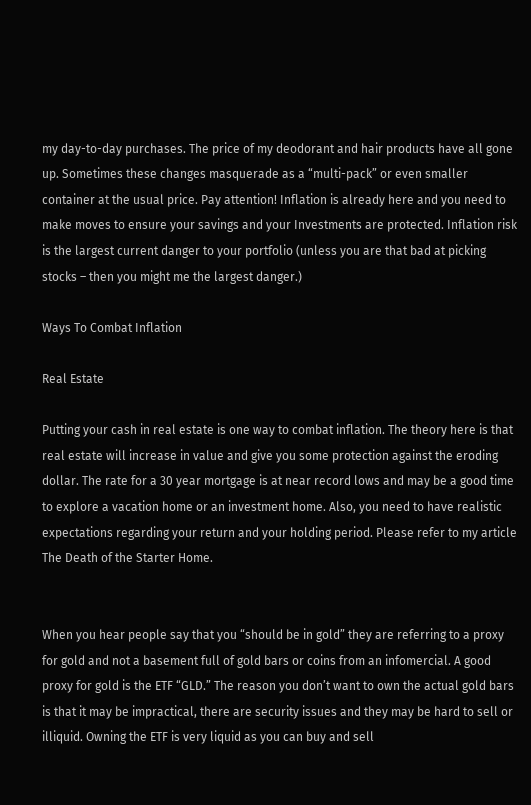my day-to-day purchases. The price of my deodorant and hair products have all gone up. Sometimes these changes masquerade as a “multi-pack” or even smaller container at the usual price. Pay attention! Inflation is already here and you need to make moves to ensure your savings and your Investments are protected. Inflation risk is the largest current danger to your portfolio (unless you are that bad at picking stocks – then you might me the largest danger.)

Ways To Combat Inflation

Real Estate

Putting your cash in real estate is one way to combat inflation. The theory here is that real estate will increase in value and give you some protection against the eroding dollar. The rate for a 30 year mortgage is at near record lows and may be a good time to explore a vacation home or an investment home. Also, you need to have realistic expectations regarding your return and your holding period. Please refer to my article The Death of the Starter Home.


When you hear people say that you “should be in gold” they are referring to a proxy for gold and not a basement full of gold bars or coins from an infomercial. A good proxy for gold is the ETF “GLD.” The reason you don’t want to own the actual gold bars is that it may be impractical, there are security issues and they may be hard to sell or illiquid. Owning the ETF is very liquid as you can buy and sell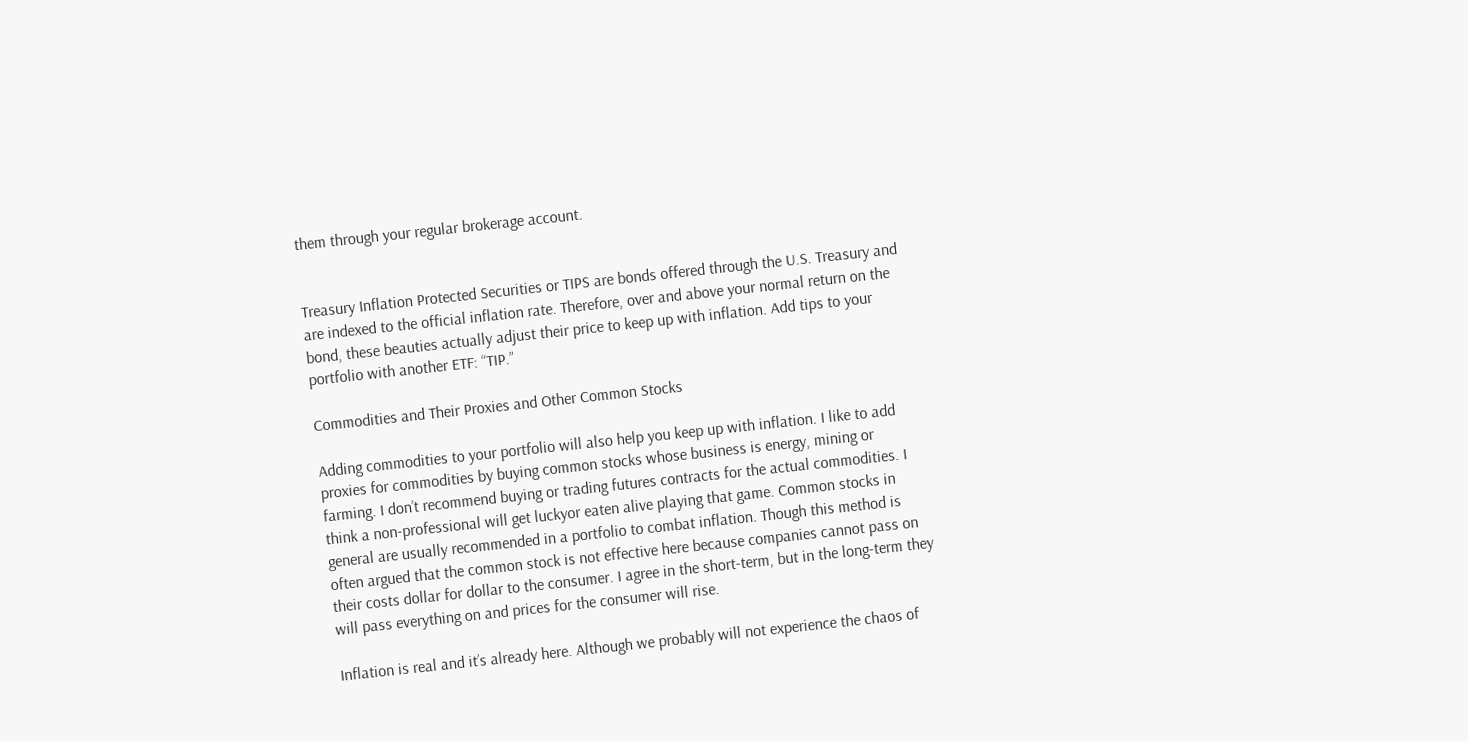them through your regular brokerage account.


Treasury Inflation Protected Securities or TIPS are bonds offered through the U.S. Treasury and are indexed to the official inflation rate. Therefore, over and above your normal return on the bond, these beauties actually adjust their price to keep up with inflation. Add tips to your portfolio with another ETF: “TIP.”

Commodities and Their Proxies and Other Common Stocks

Adding commodities to your portfolio will also help you keep up with inflation. I like to add proxies for commodities by buying common stocks whose business is energy, mining or farming. I don’t recommend buying or trading futures contracts for the actual commodities. I think a non-professional will get luckyor eaten alive playing that game. Common stocks in general are usually recommended in a portfolio to combat inflation. Though this method is often argued that the common stock is not effective here because companies cannot pass on their costs dollar for dollar to the consumer. I agree in the short-term, but in the long-term they will pass everything on and prices for the consumer will rise.

Inflation is real and it’s already here. Although we probably will not experience the chaos of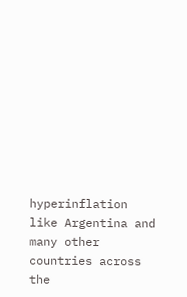hyperinflation like Argentina and many other countries across the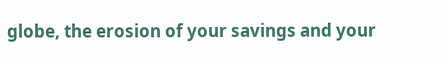globe, the erosion of your savings and your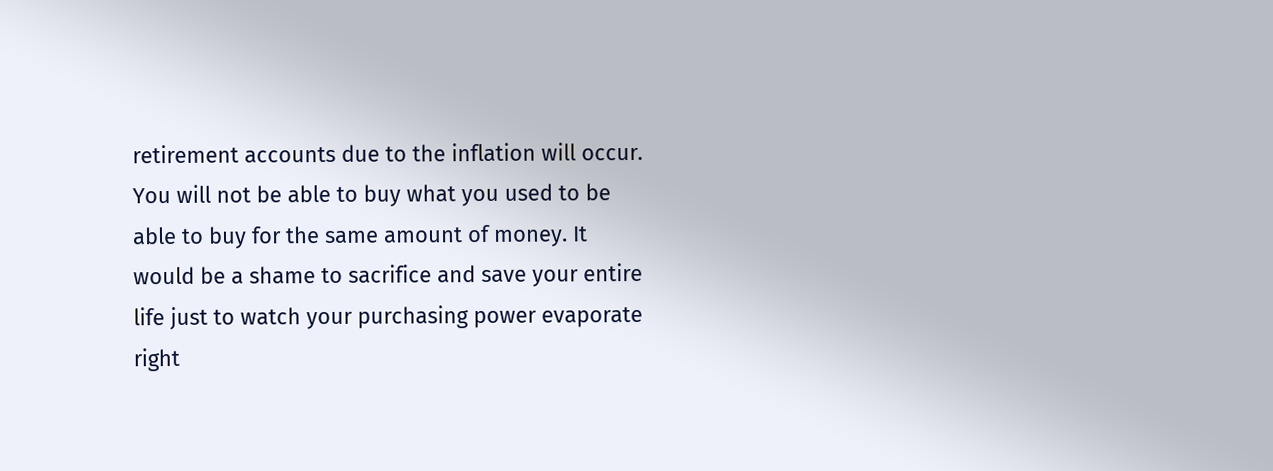retirement accounts due to the inflation will occur. You will not be able to buy what you used to be able to buy for the same amount of money. It would be a shame to sacrifice and save your entire life just to watch your purchasing power evaporate right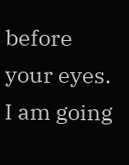before your eyes. I am going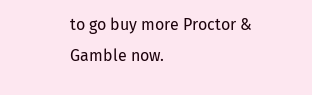to go buy more Proctor & Gamble now.